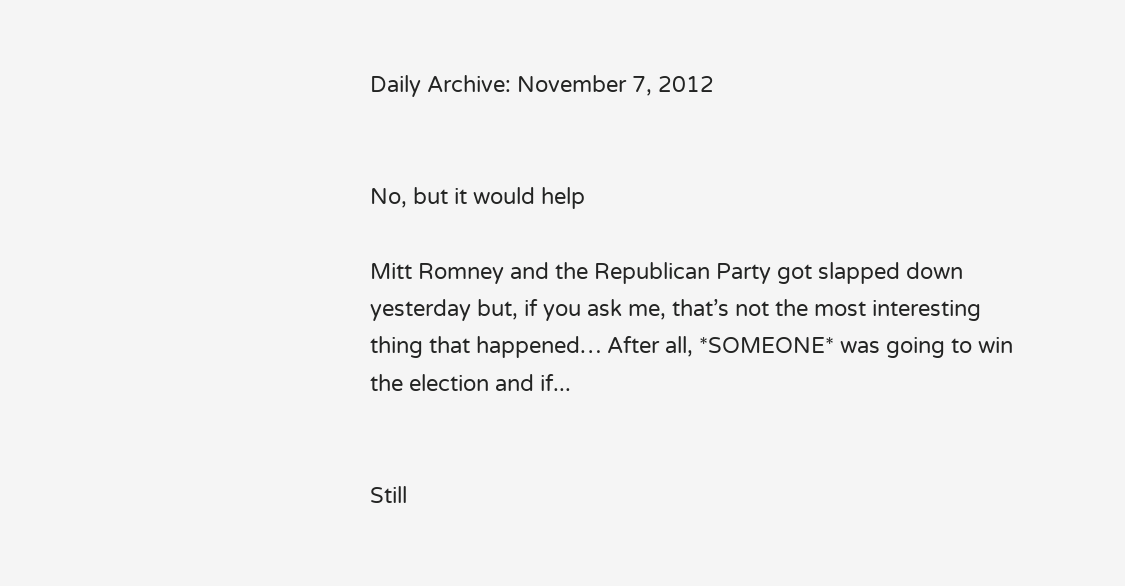Daily Archive: November 7, 2012


No, but it would help

Mitt Romney and the Republican Party got slapped down yesterday but, if you ask me, that’s not the most interesting thing that happened… After all, *SOMEONE* was going to win the election and if...


Still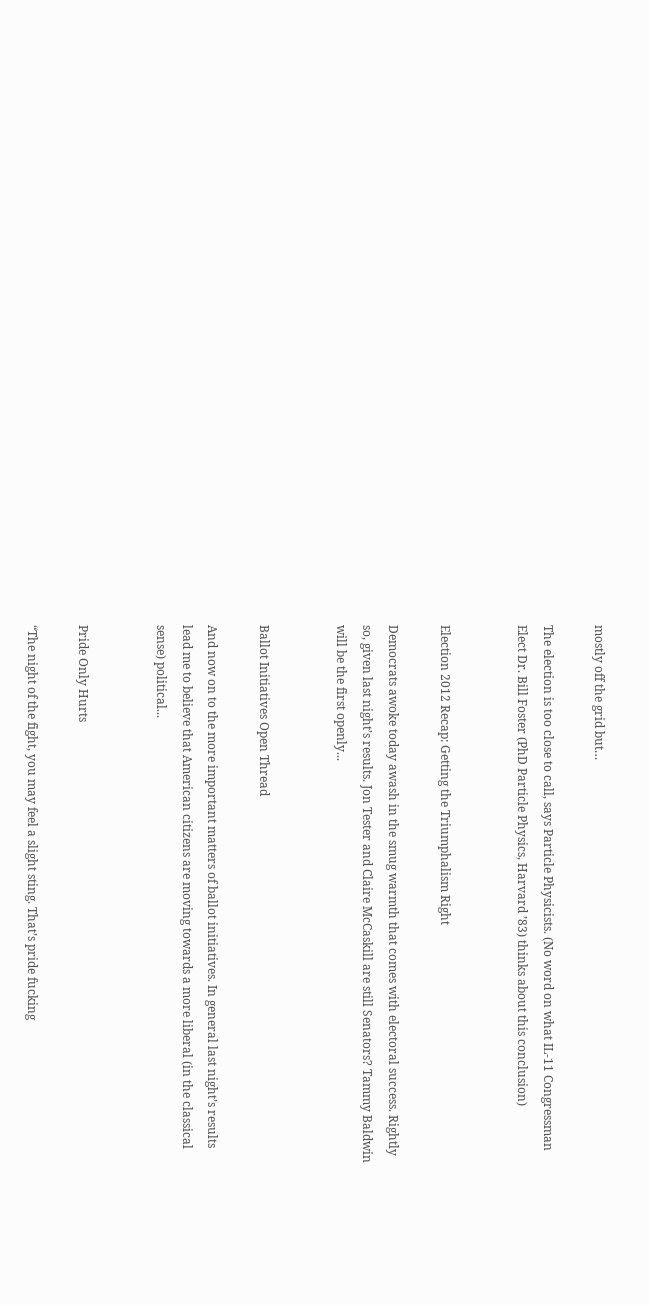mostly off the grid but…

The election is too close to call, says Particle Physicists. (No word on what IL-11 Congressman Elect Dr. Bill Foster (PhD Particle Physics, Harvard ’83) thinks about this conclusion)


Election 2012 Recap: Getting the Triumphalism Right

Democrats awoke today awash in the smug warmth that comes with electoral success. Rightly so, given last night’s results. Jon Tester and Claire McCaskill are still Senators? Tammy Baldwin will be the first openly...


Ballot Initiatives Open Thread

And now on to the more important matters of ballot initiatives. In general last night’s results lead me to believe that American citizens are moving towards a more liberal (in the classical sense) political...


Pride Only Hurts

“The night of the fight, you may feel a slight sting. That’s pride fucking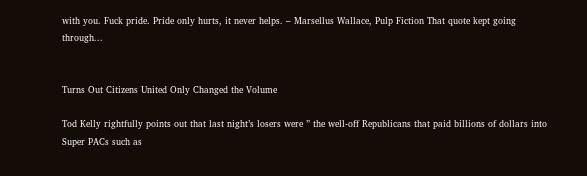with you. Fuck pride. Pride only hurts, it never helps. – Marsellus Wallace, Pulp Fiction That quote kept going through...


Turns Out Citizens United Only Changed the Volume

Tod Kelly rightfully points out that last night’s losers were ” the well-off Republicans that paid billions of dollars into Super PACs such as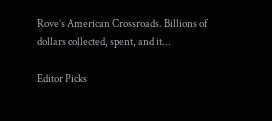Rove’s American Crossroads. Billions of dollars collected, spent, and it...

Editor Picks